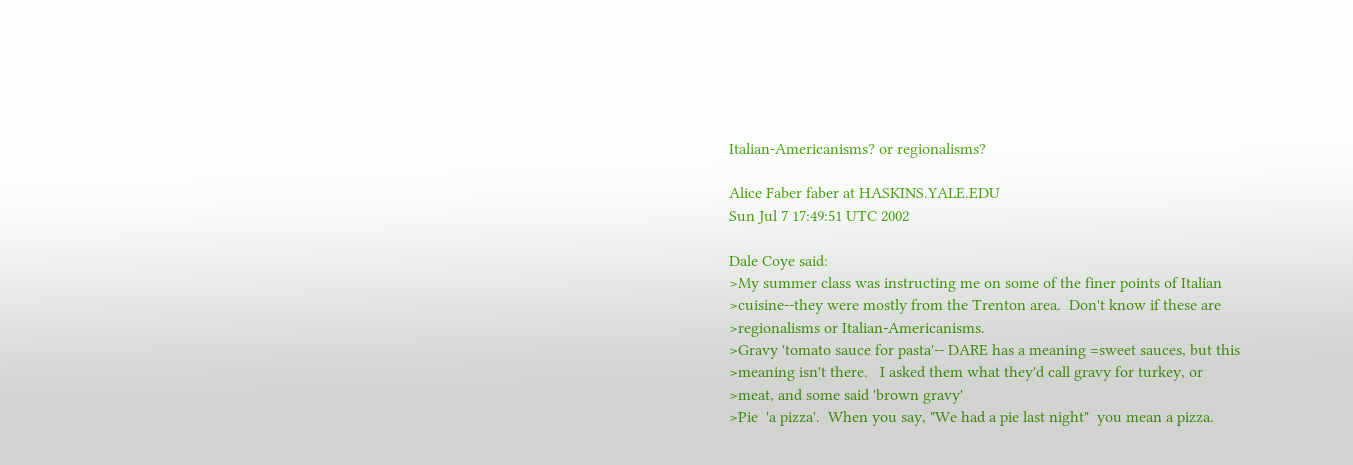Italian-Americanisms? or regionalisms?

Alice Faber faber at HASKINS.YALE.EDU
Sun Jul 7 17:49:51 UTC 2002

Dale Coye said:
>My summer class was instructing me on some of the finer points of Italian
>cuisine--they were mostly from the Trenton area.  Don't know if these are
>regionalisms or Italian-Americanisms.
>Gravy 'tomato sauce for pasta'-- DARE has a meaning =sweet sauces, but this
>meaning isn't there.   I asked them what they'd call gravy for turkey, or
>meat, and some said 'brown gravy'
>Pie  'a pizza'.  When you say, "We had a pie last night"  you mean a pizza.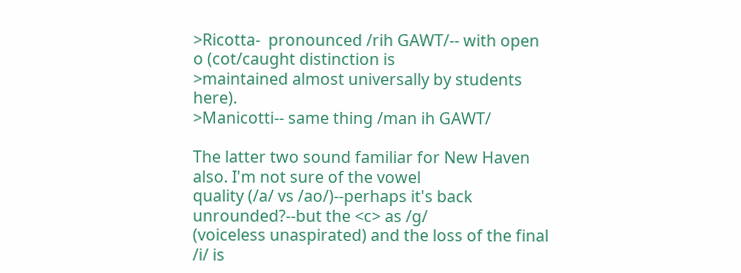>Ricotta-  pronounced /rih GAWT/-- with open o (cot/caught distinction is
>maintained almost universally by students here).
>Manicotti-- same thing /man ih GAWT/

The latter two sound familiar for New Haven also. I'm not sure of the vowel
quality (/a/ vs /ao/)--perhaps it's back unrounded?--but the <c> as /g/
(voiceless unaspirated) and the loss of the final /i/ is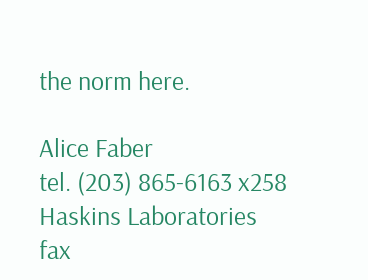the norm here.

Alice Faber                                  tel. (203) 865-6163 x258
Haskins Laboratories                              fax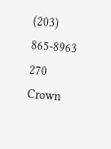(203) 865-8963
270 Crown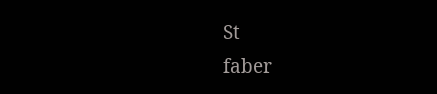St                                   faber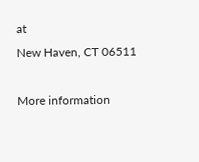at
New Haven, CT 06511

More information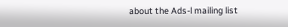about the Ads-l mailing list